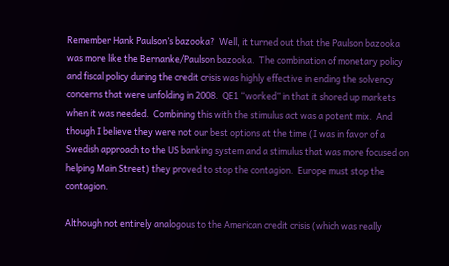Remember Hank Paulson’s bazooka?  Well, it turned out that the Paulson bazooka was more like the Bernanke/Paulson bazooka.  The combination of monetary policy and fiscal policy during the credit crisis was highly effective in ending the solvency concerns that were unfolding in 2008.  QE1 “worked” in that it shored up markets when it was needed.  Combining this with the stimulus act was a potent mix.  And though I believe they were not our best options at the time (I was in favor of a Swedish approach to the US banking system and a stimulus that was more focused on helping Main Street) they proved to stop the contagion.  Europe must stop the contagion.

Although not entirely analogous to the American credit crisis (which was really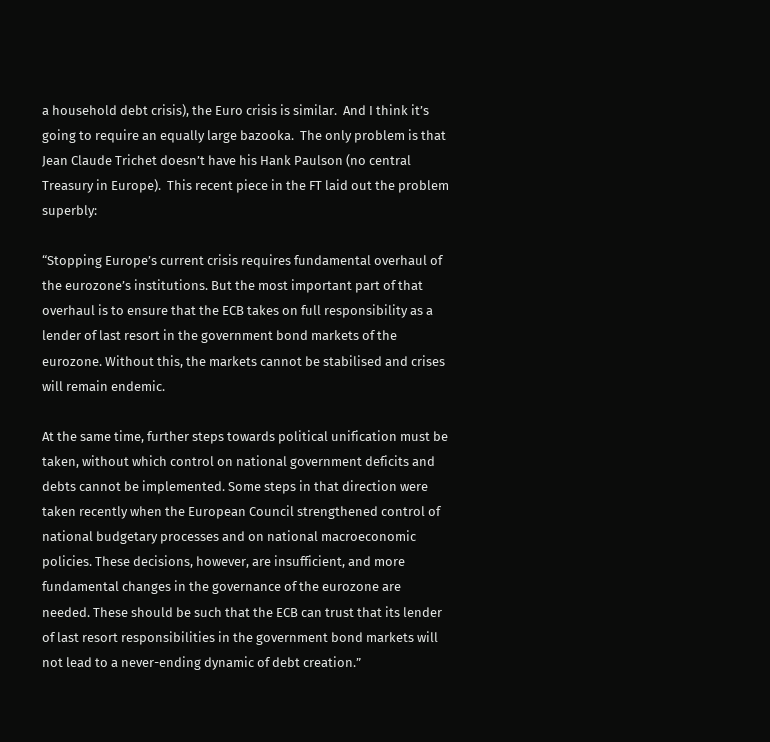a household debt crisis), the Euro crisis is similar.  And I think it’s going to require an equally large bazooka.  The only problem is that Jean Claude Trichet doesn’t have his Hank Paulson (no central Treasury in Europe).  This recent piece in the FT laid out the problem superbly:

“Stopping Europe’s current crisis requires fundamental overhaul of the eurozone’s institutions. But the most important part of that overhaul is to ensure that the ECB takes on full responsibility as a lender of last resort in the government bond markets of the eurozone. Without this, the markets cannot be stabilised and crises will remain endemic.

At the same time, further steps towards political unification must be taken, without which control on national government deficits and debts cannot be implemented. Some steps in that direction were taken recently when the European Council strengthened control of national budgetary processes and on national macroeconomic policies. These decisions, however, are insufficient, and more fundamental changes in the governance of the eurozone are needed. These should be such that the ECB can trust that its lender of last resort responsibilities in the government bond markets will not lead to a never-ending dynamic of debt creation.”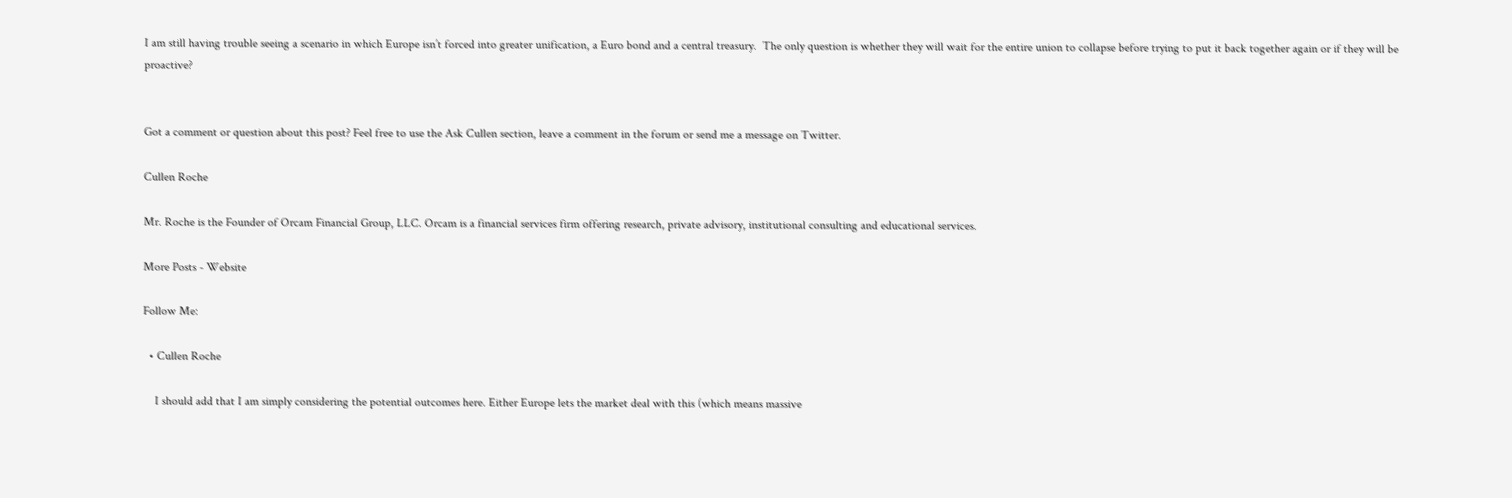I am still having trouble seeing a scenario in which Europe isn’t forced into greater unification, a Euro bond and a central treasury.  The only question is whether they will wait for the entire union to collapse before trying to put it back together again or if they will be proactive?


Got a comment or question about this post? Feel free to use the Ask Cullen section, leave a comment in the forum or send me a message on Twitter.

Cullen Roche

Mr. Roche is the Founder of Orcam Financial Group, LLC. Orcam is a financial services firm offering research, private advisory, institutional consulting and educational services.

More Posts - Website

Follow Me:

  • Cullen Roche

    I should add that I am simply considering the potential outcomes here. Either Europe lets the market deal with this (which means massive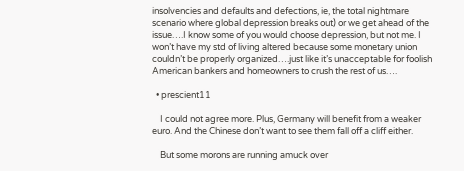insolvencies and defaults and defections, ie, the total nightmare scenario where global depression breaks out) or we get ahead of the issue….I know some of you would choose depression, but not me. I won’t have my std of living altered because some monetary union couldn’t be properly organized….just like it’s unacceptable for foolish American bankers and homeowners to crush the rest of us….

  • prescient11

    I could not agree more. Plus, Germany will benefit from a weaker euro. And the Chinese don’t want to see them fall off a cliff either.

    But some morons are running amuck over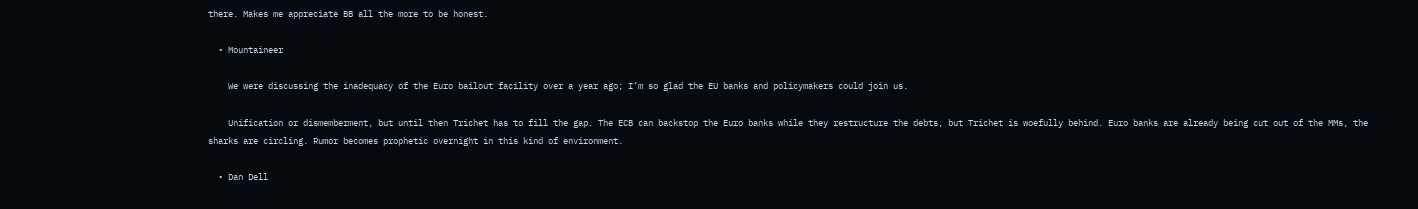there. Makes me appreciate BB all the more to be honest.

  • Mountaineer

    We were discussing the inadequacy of the Euro bailout facility over a year ago; I’m so glad the EU banks and policymakers could join us.

    Unification or dismemberment, but until then Trichet has to fill the gap. The ECB can backstop the Euro banks while they restructure the debts, but Trichet is woefully behind. Euro banks are already being cut out of the MMs, the sharks are circling. Rumor becomes prophetic overnight in this kind of environment.

  • Dan Dell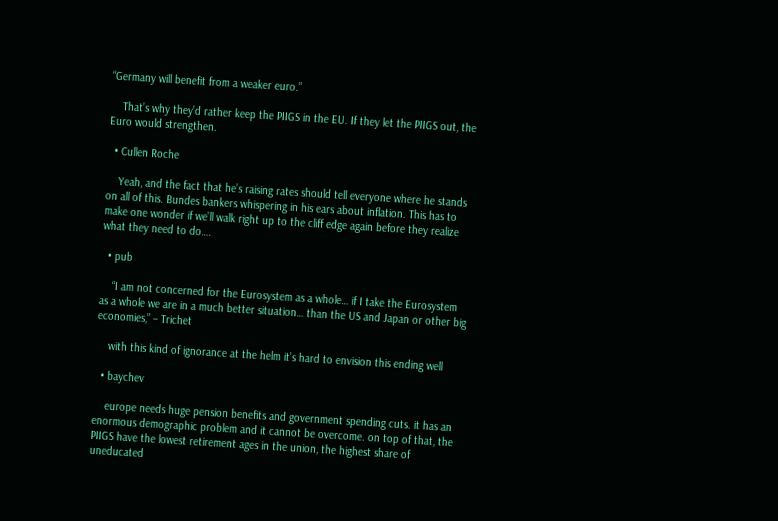“Germany will benefit from a weaker euro.”

    That’s why they’d rather keep the PIIGS in the EU. If they let the PIIGS out, the Euro would strengthen.

  • Cullen Roche

    Yeah, and the fact that he’s raising rates should tell everyone where he stands on all of this. Bundes bankers whispering in his ears about inflation. This has to make one wonder if we’ll walk right up to the cliff edge again before they realize what they need to do….

  • pub

    “I am not concerned for the Eurosystem as a whole… if I take the Eurosystem as a whole we are in a much better situation… than the US and Japan or other big economies,” – Trichet

    with this kind of ignorance at the helm it’s hard to envision this ending well

  • baychev

    europe needs huge pension benefits and government spending cuts. it has an enormous demographic problem and it cannot be overcome. on top of that, the PIIGS have the lowest retirement ages in the union, the highest share of uneducated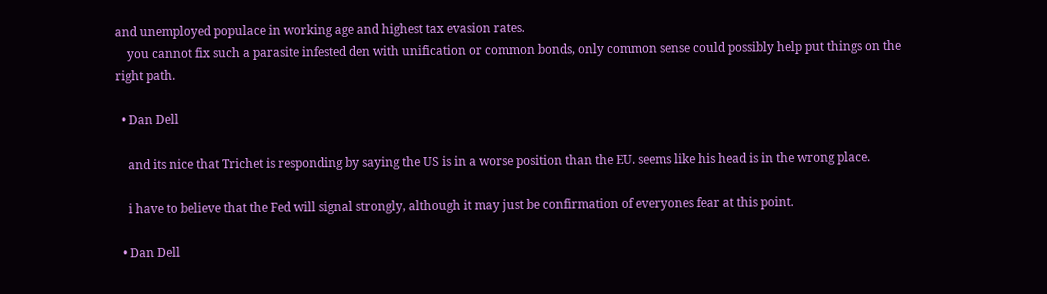and unemployed populace in working age and highest tax evasion rates.
    you cannot fix such a parasite infested den with unification or common bonds, only common sense could possibly help put things on the right path.

  • Dan Dell

    and its nice that Trichet is responding by saying the US is in a worse position than the EU. seems like his head is in the wrong place.

    i have to believe that the Fed will signal strongly, although it may just be confirmation of everyones fear at this point.

  • Dan Dell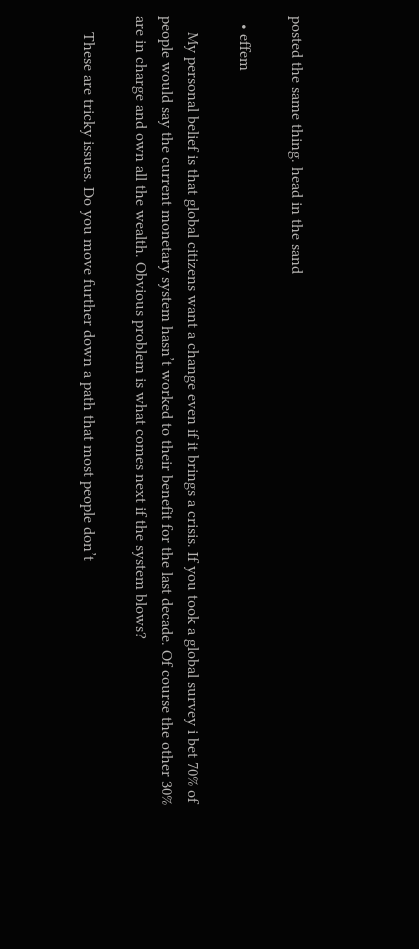posted the same thing. head in the sand

  • effem

    My personal belief is that global citizens want a change even if it brings a crisis. If you took a global survey i bet 70% of people would say the current monetary system hasn’t worked to their benefit for the last decade. Of course the other 30% are in charge and own all the wealth. Obvious problem is what comes next if the system blows?

    These are tricky issues. Do you move further down a path that most people don’t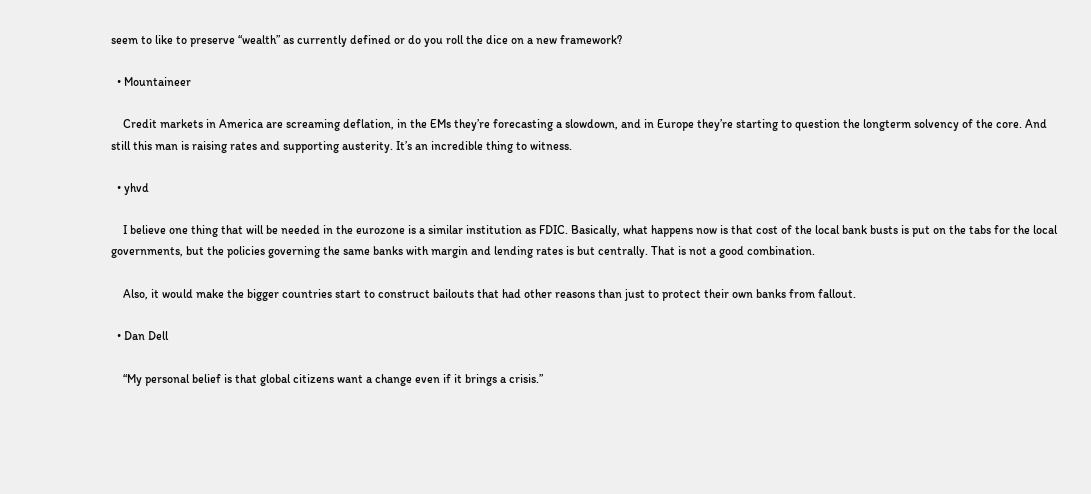seem to like to preserve “wealth” as currently defined or do you roll the dice on a new framework?

  • Mountaineer

    Credit markets in America are screaming deflation, in the EMs they’re forecasting a slowdown, and in Europe they’re starting to question the longterm solvency of the core. And still this man is raising rates and supporting austerity. It’s an incredible thing to witness.

  • yhvd

    I believe one thing that will be needed in the eurozone is a similar institution as FDIC. Basically, what happens now is that cost of the local bank busts is put on the tabs for the local governments, but the policies governing the same banks with margin and lending rates is but centrally. That is not a good combination.

    Also, it would make the bigger countries start to construct bailouts that had other reasons than just to protect their own banks from fallout.

  • Dan Dell

    “My personal belief is that global citizens want a change even if it brings a crisis.”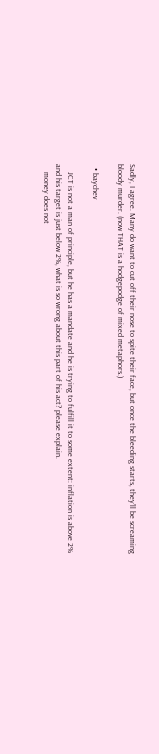Sadly, I agree. Many do want to cut off their nose to spite their face, but once the bleeding starts, they’ll be screaming bloody murder. (now THAT is a hodgepodge of mixed metaphors.)

  • baychev

    JCT is not a man of principle, but he has a mandate and he is trying to fulfill it to some extent: inflation is above 2% and his target is just below 2%, what is so wrong about this part of his act? please explain.
    money does not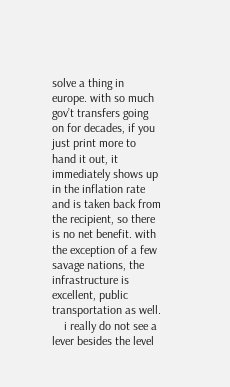solve a thing in europe. with so much gov’t transfers going on for decades, if you just print more to hand it out, it immediately shows up in the inflation rate and is taken back from the recipient, so there is no net benefit. with the exception of a few savage nations, the infrastructure is excellent, public transportation as well.
    i really do not see a lever besides the level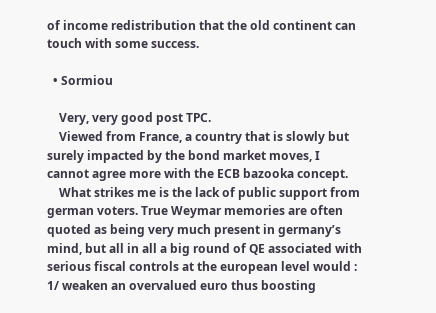of income redistribution that the old continent can touch with some success.

  • Sormiou

    Very, very good post TPC.
    Viewed from France, a country that is slowly but surely impacted by the bond market moves, I cannot agree more with the ECB bazooka concept.
    What strikes me is the lack of public support from german voters. True Weymar memories are often quoted as being very much present in germany’s mind, but all in all a big round of QE associated with serious fiscal controls at the european level would : 1/ weaken an overvalued euro thus boosting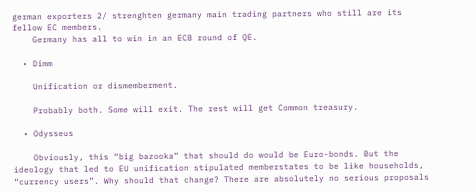german exporters 2/ strenghten germany main trading partners who still are its fellow EC members.
    Germany has all to win in an ECB round of QE.

  • Dimm

    Unification or dismemberment.

    Probably both. Some will exit. The rest will get Common treasury.

  • Odysseus

    Obviously, this “big bazooka” that should do would be Euro-bonds. But the ideology that led to EU unification stipulated memberstates to be like households, “currency users”. Why should that change? There are absolutely no serious proposals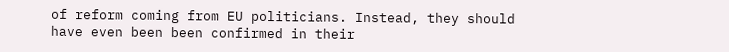of reform coming from EU politicians. Instead, they should have even been been confirmed in their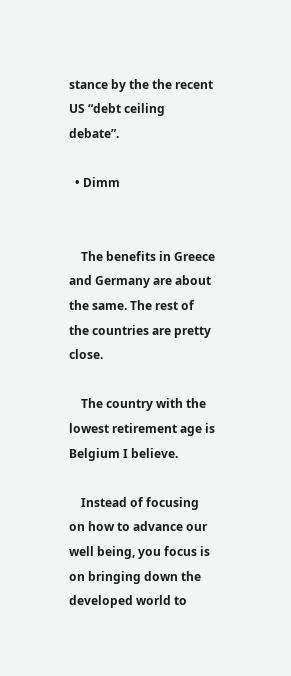stance by the the recent US “debt ceiling debate”.

  • Dimm


    The benefits in Greece and Germany are about the same. The rest of the countries are pretty close.

    The country with the lowest retirement age is Belgium I believe.

    Instead of focusing on how to advance our well being, you focus is on bringing down the developed world to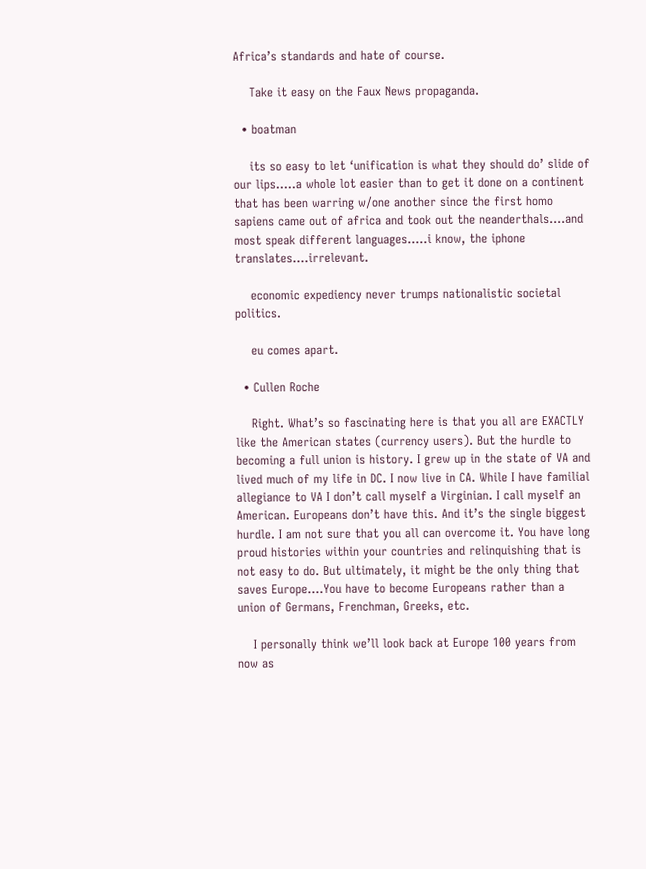Africa’s standards and hate of course.

    Take it easy on the Faux News propaganda.

  • boatman

    its so easy to let ‘unification is what they should do’ slide of our lips…..a whole lot easier than to get it done on a continent that has been warring w/one another since the first homo sapiens came out of africa and took out the neanderthals….and most speak different languages…..i know, the iphone translates….irrelevant.

    economic expediency never trumps nationalistic societal politics.

    eu comes apart.

  • Cullen Roche

    Right. What’s so fascinating here is that you all are EXACTLY like the American states (currency users). But the hurdle to becoming a full union is history. I grew up in the state of VA and lived much of my life in DC. I now live in CA. While I have familial allegiance to VA I don’t call myself a Virginian. I call myself an American. Europeans don’t have this. And it’s the single biggest hurdle. I am not sure that you all can overcome it. You have long proud histories within your countries and relinquishing that is not easy to do. But ultimately, it might be the only thing that saves Europe….You have to become Europeans rather than a union of Germans, Frenchman, Greeks, etc.

    I personally think we’ll look back at Europe 100 years from now as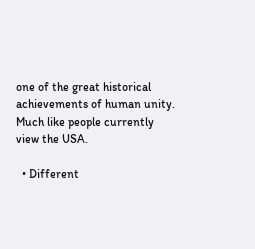one of the great historical achievements of human unity. Much like people currently view the USA.

  • Different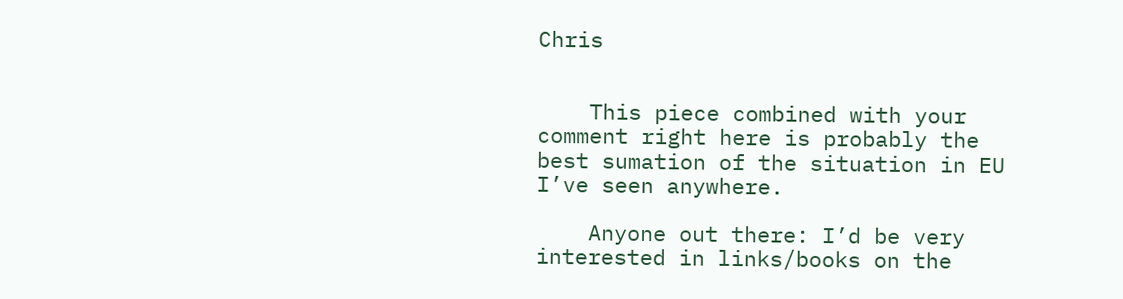Chris


    This piece combined with your comment right here is probably the best sumation of the situation in EU I’ve seen anywhere.

    Anyone out there: I’d be very interested in links/books on the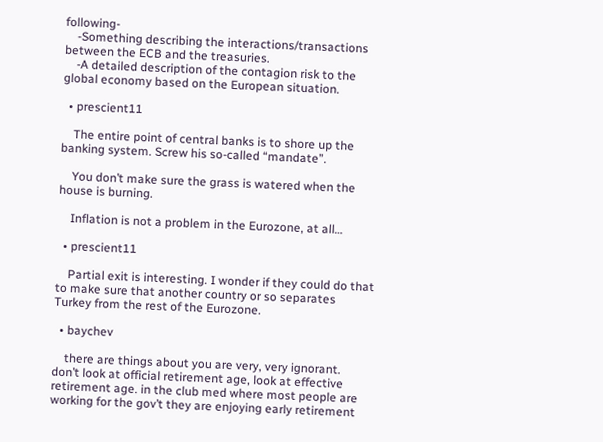following-
    -Something describing the interactions/transactions between the ECB and the treasuries.
    -A detailed description of the contagion risk to the global economy based on the European situation.

  • prescient11

    The entire point of central banks is to shore up the banking system. Screw his so-called “mandate”.

    You don’t make sure the grass is watered when the house is burning.

    Inflation is not a problem in the Eurozone, at all…

  • prescient11

    Partial exit is interesting. I wonder if they could do that to make sure that another country or so separates Turkey from the rest of the Eurozone.

  • baychev

    there are things about you are very, very ignorant. don’t look at official retirement age, look at effective retirement age. in the club med where most people are working for the gov’t they are enjoying early retirement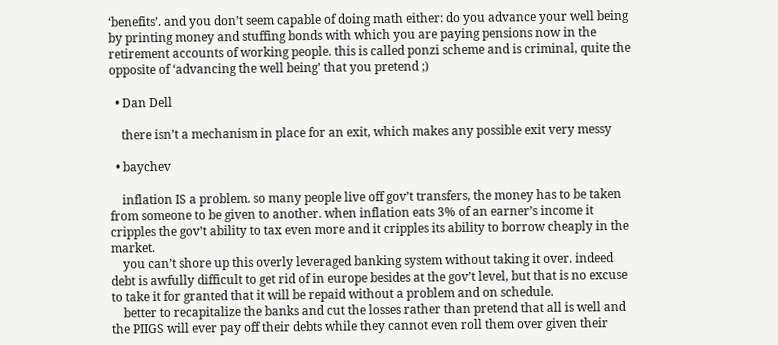‘benefits’. and you don’t seem capable of doing math either: do you advance your well being by printing money and stuffing bonds with which you are paying pensions now in the retirement accounts of working people. this is called ponzi scheme and is criminal, quite the opposite of ‘advancing the well being’ that you pretend ;)

  • Dan Dell

    there isn’t a mechanism in place for an exit, which makes any possible exit very messy

  • baychev

    inflation IS a problem. so many people live off gov’t transfers, the money has to be taken from someone to be given to another. when inflation eats 3% of an earner’s income it cripples the gov’t ability to tax even more and it cripples its ability to borrow cheaply in the market.
    you can’t shore up this overly leveraged banking system without taking it over. indeed debt is awfully difficult to get rid of in europe besides at the gov’t level, but that is no excuse to take it for granted that it will be repaid without a problem and on schedule.
    better to recapitalize the banks and cut the losses rather than pretend that all is well and the PIIGS will ever pay off their debts while they cannot even roll them over given their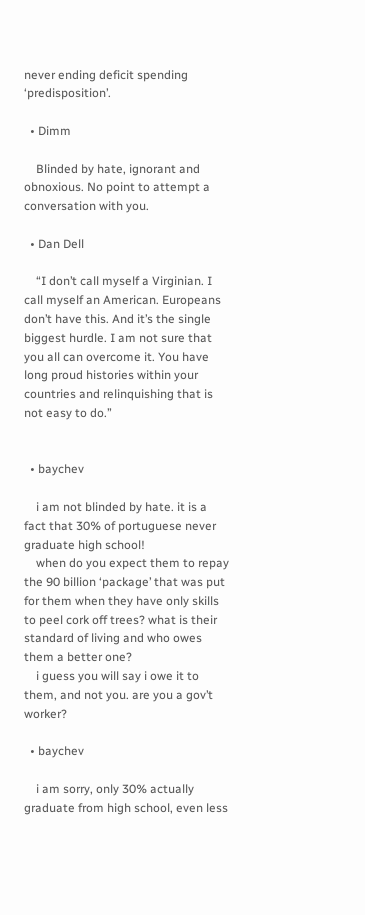never ending deficit spending ‘predisposition’.

  • Dimm

    Blinded by hate, ignorant and obnoxious. No point to attempt a conversation with you.

  • Dan Dell

    “I don’t call myself a Virginian. I call myself an American. Europeans don’t have this. And it’s the single biggest hurdle. I am not sure that you all can overcome it. You have long proud histories within your countries and relinquishing that is not easy to do.”


  • baychev

    i am not blinded by hate. it is a fact that 30% of portuguese never graduate high school!
    when do you expect them to repay the 90 billion ‘package’ that was put for them when they have only skills to peel cork off trees? what is their standard of living and who owes them a better one?
    i guess you will say i owe it to them, and not you. are you a gov’t worker?

  • baychev

    i am sorry, only 30% actually graduate from high school, even less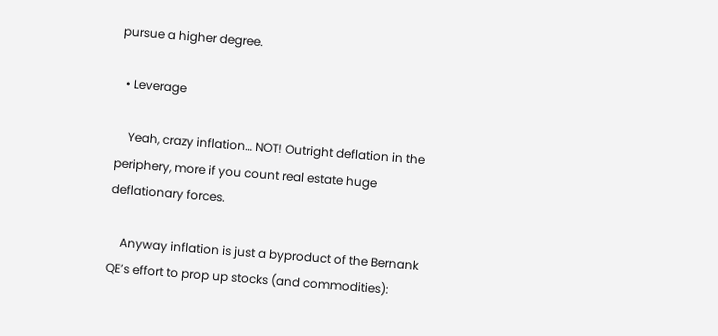pursue a higher degree.

  • Leverage

    Yeah, crazy inflation… NOT! Outright deflation in the periphery, more if you count real estate huge deflationary forces.

    Anyway inflation is just a byproduct of the Bernank QE’s effort to prop up stocks (and commodities):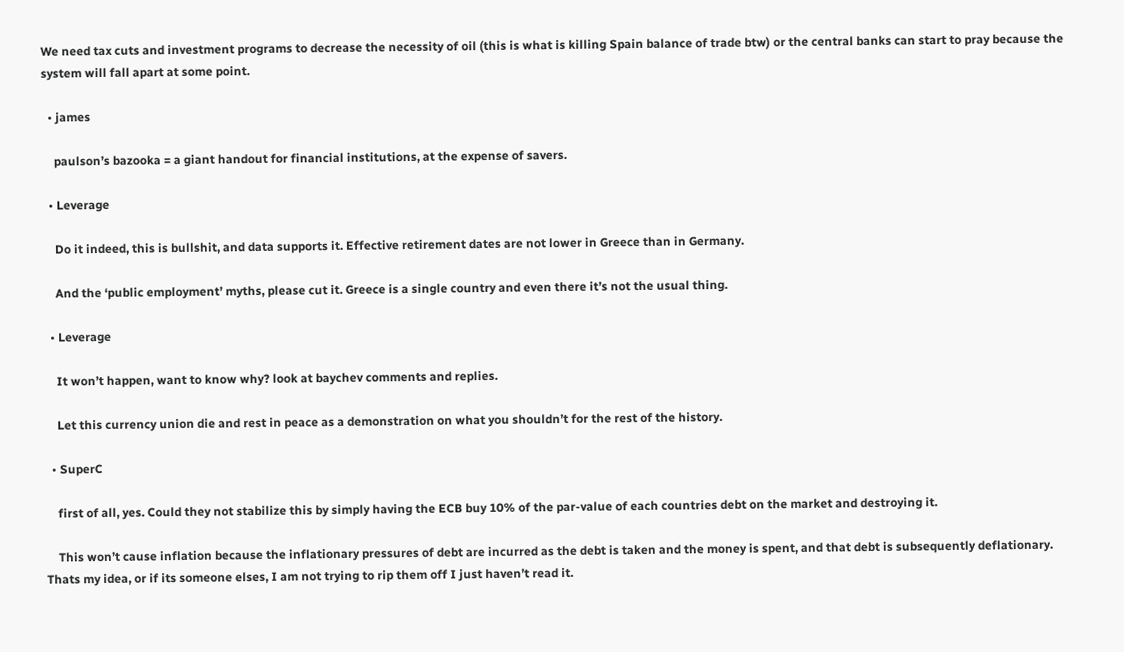We need tax cuts and investment programs to decrease the necessity of oil (this is what is killing Spain balance of trade btw) or the central banks can start to pray because the system will fall apart at some point.

  • james

    paulson’s bazooka = a giant handout for financial institutions, at the expense of savers.

  • Leverage

    Do it indeed, this is bullshit, and data supports it. Effective retirement dates are not lower in Greece than in Germany.

    And the ‘public employment’ myths, please cut it. Greece is a single country and even there it’s not the usual thing.

  • Leverage

    It won’t happen, want to know why? look at baychev comments and replies.

    Let this currency union die and rest in peace as a demonstration on what you shouldn’t for the rest of the history.

  • SuperC

    first of all, yes. Could they not stabilize this by simply having the ECB buy 10% of the par-value of each countries debt on the market and destroying it.

    This won’t cause inflation because the inflationary pressures of debt are incurred as the debt is taken and the money is spent, and that debt is subsequently deflationary. Thats my idea, or if its someone elses, I am not trying to rip them off I just haven’t read it.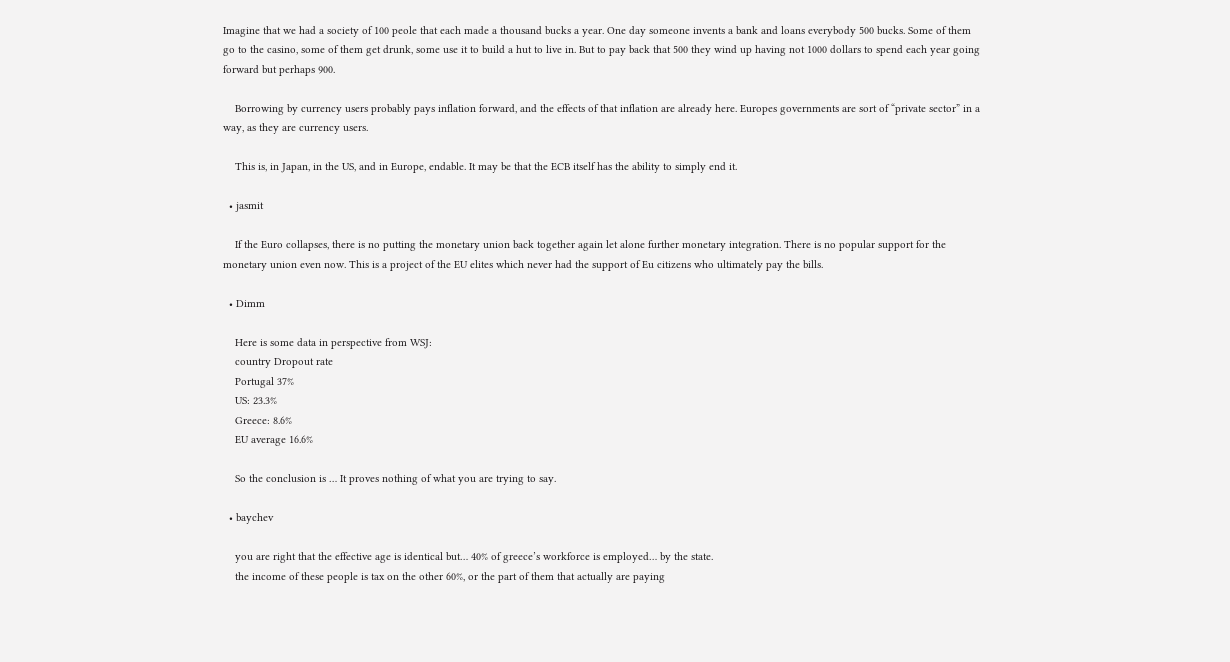Imagine that we had a society of 100 peole that each made a thousand bucks a year. One day someone invents a bank and loans everybody 500 bucks. Some of them go to the casino, some of them get drunk, some use it to build a hut to live in. But to pay back that 500 they wind up having not 1000 dollars to spend each year going forward but perhaps 900.

    Borrowing by currency users probably pays inflation forward, and the effects of that inflation are already here. Europes governments are sort of “private sector” in a way, as they are currency users.

    This is, in Japan, in the US, and in Europe, endable. It may be that the ECB itself has the ability to simply end it.

  • jasmit

    If the Euro collapses, there is no putting the monetary union back together again let alone further monetary integration. There is no popular support for the monetary union even now. This is a project of the EU elites which never had the support of Eu citizens who ultimately pay the bills.

  • Dimm

    Here is some data in perspective from WSJ:
    country Dropout rate
    Portugal 37%
    US: 23.3%
    Greece: 8.6%
    EU average 16.6%

    So the conclusion is … It proves nothing of what you are trying to say.

  • baychev

    you are right that the effective age is identical but… 40% of greece’s workforce is employed… by the state.
    the income of these people is tax on the other 60%, or the part of them that actually are paying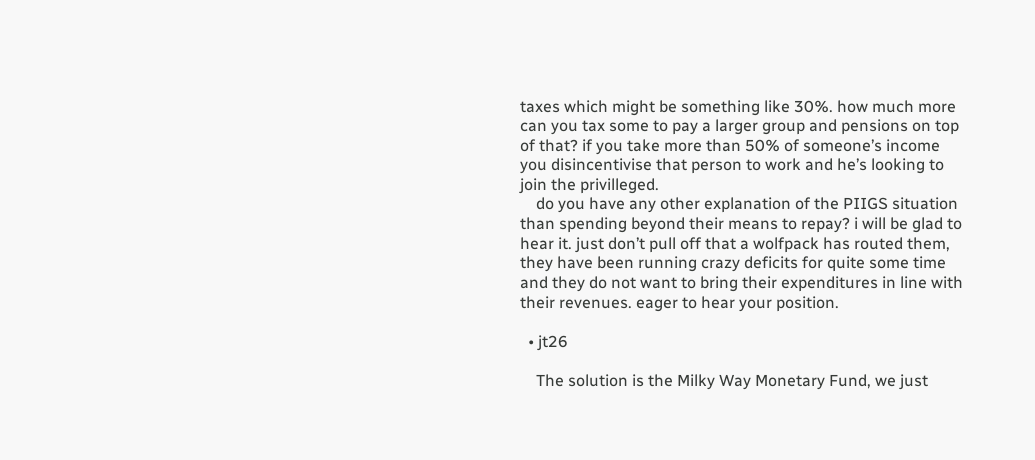taxes which might be something like 30%. how much more can you tax some to pay a larger group and pensions on top of that? if you take more than 50% of someone’s income you disincentivise that person to work and he’s looking to join the privilleged.
    do you have any other explanation of the PIIGS situation than spending beyond their means to repay? i will be glad to hear it. just don’t pull off that a wolfpack has routed them, they have been running crazy deficits for quite some time and they do not want to bring their expenditures in line with their revenues. eager to hear your position.

  • jt26

    The solution is the Milky Way Monetary Fund, we just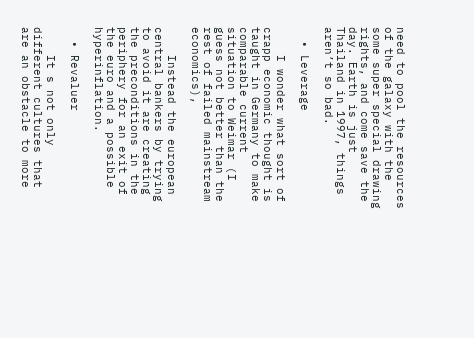need to pool the resources of the galaxy with the some super special drawing rights, and come save the day. Earth is just Thailand in 1997, things aren’t so bad.

  • Leverage

    I wonder what sort of crapp economic thought is taught in Germany to make comparable current situation to Weimar (I guess not better than the rest of failed mainstream economics),

    Instead the european central bankers by trying to avoid it are creating the preconditions in the periphery for an exit of the euro and a possible hyperinflation.

  • Revaluer

    It s not only different cultures that are an obstacle to more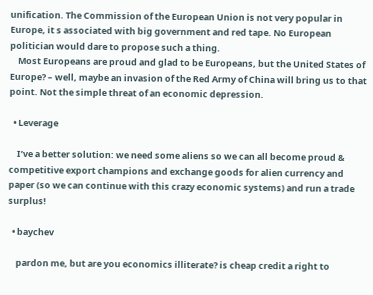unification. The Commission of the European Union is not very popular in Europe, it s associated with big government and red tape. No European politician would dare to propose such a thing.
    Most Europeans are proud and glad to be Europeans, but the United States of Europe? – well, maybe an invasion of the Red Army of China will bring us to that point. Not the simple threat of an economic depression.

  • Leverage

    I’ve a better solution: we need some aliens so we can all become proud & competitive export champions and exchange goods for alien currency and paper (so we can continue with this crazy economic systems) and run a trade surplus!

  • baychev

    pardon me, but are you economics illiterate? is cheap credit a right to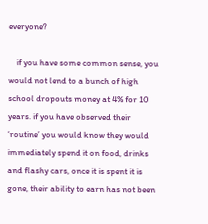everyone?

    if you have some common sense, you would not lend to a bunch of high school dropouts money at 4% for 10 years. if you have observed their ‘routine’ you would know they would immediately spend it on food, drinks and flashy cars, once it is spent it is gone, their ability to earn has not been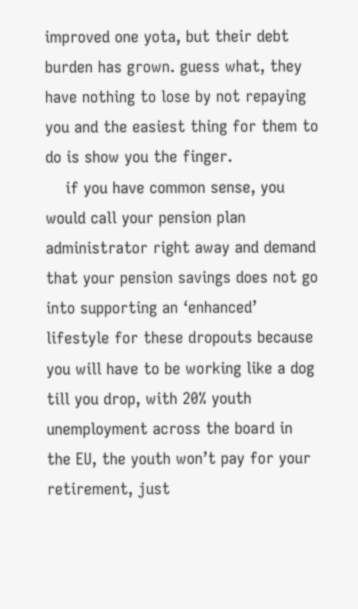improved one yota, but their debt burden has grown. guess what, they have nothing to lose by not repaying you and the easiest thing for them to do is show you the finger.
    if you have common sense, you would call your pension plan administrator right away and demand that your pension savings does not go into supporting an ‘enhanced’ lifestyle for these dropouts because you will have to be working like a dog till you drop, with 20% youth unemployment across the board in the EU, the youth won’t pay for your retirement, just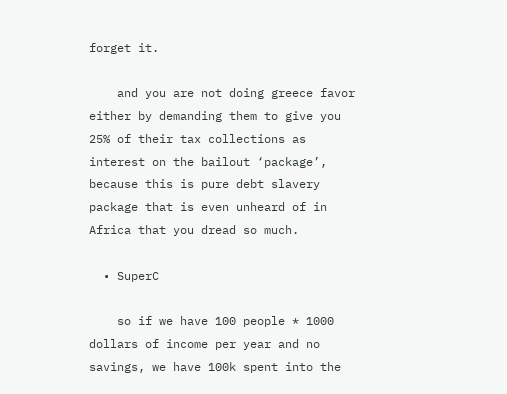forget it.

    and you are not doing greece favor either by demanding them to give you 25% of their tax collections as interest on the bailout ‘package’, because this is pure debt slavery package that is even unheard of in Africa that you dread so much.

  • SuperC

    so if we have 100 people * 1000 dollars of income per year and no savings, we have 100k spent into the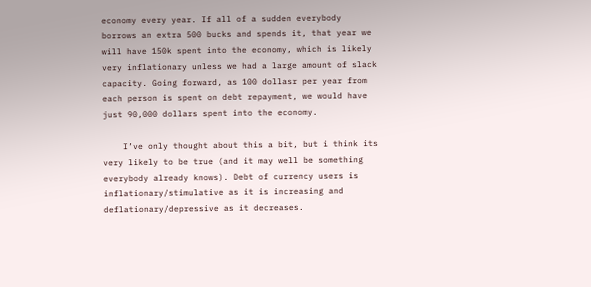economy every year. If all of a sudden everybody borrows an extra 500 bucks and spends it, that year we will have 150k spent into the economy, which is likely very inflationary unless we had a large amount of slack capacity. Going forward, as 100 dollasr per year from each person is spent on debt repayment, we would have just 90,000 dollars spent into the economy.

    I’ve only thought about this a bit, but i think its very likely to be true (and it may well be something everybody already knows). Debt of currency users is inflationary/stimulative as it is increasing and deflationary/depressive as it decreases.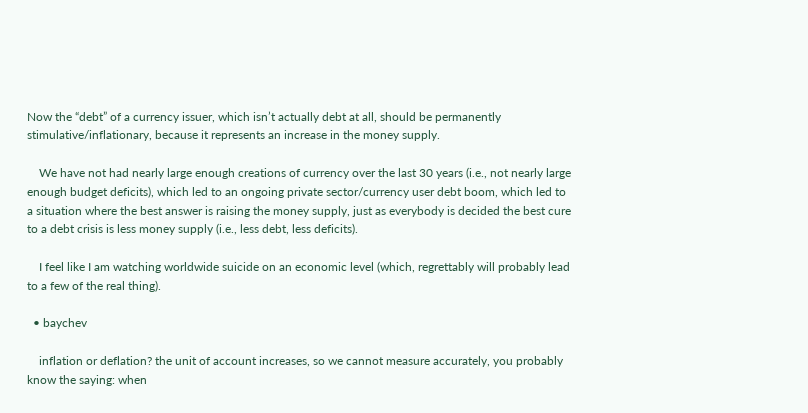Now the “debt” of a currency issuer, which isn’t actually debt at all, should be permanently stimulative/inflationary, because it represents an increase in the money supply.

    We have not had nearly large enough creations of currency over the last 30 years (i.e., not nearly large enough budget deficits), which led to an ongoing private sector/currency user debt boom, which led to a situation where the best answer is raising the money supply, just as everybody is decided the best cure to a debt crisis is less money supply (i.e., less debt, less deficits).

    I feel like I am watching worldwide suicide on an economic level (which, regrettably will probably lead to a few of the real thing).

  • baychev

    inflation or deflation? the unit of account increases, so we cannot measure accurately, you probably know the saying: when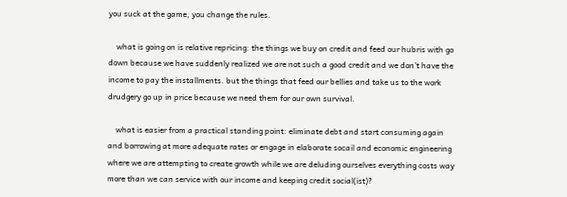you suck at the game, you change the rules.

    what is going on is relative repricing: the things we buy on credit and feed our hubris with go down because we have suddenly realized we are not such a good credit and we don’t have the income to pay the installments. but the things that feed our bellies and take us to the work drudgery go up in price because we need them for our own survival.

    what is easier from a practical standing point: eliminate debt and start consuming again and borrowing at more adequate rates or engage in elaborate socail and economic engineering where we are attempting to create growth while we are deluding ourselves everything costs way more than we can service with our income and keeping credit social(ist)?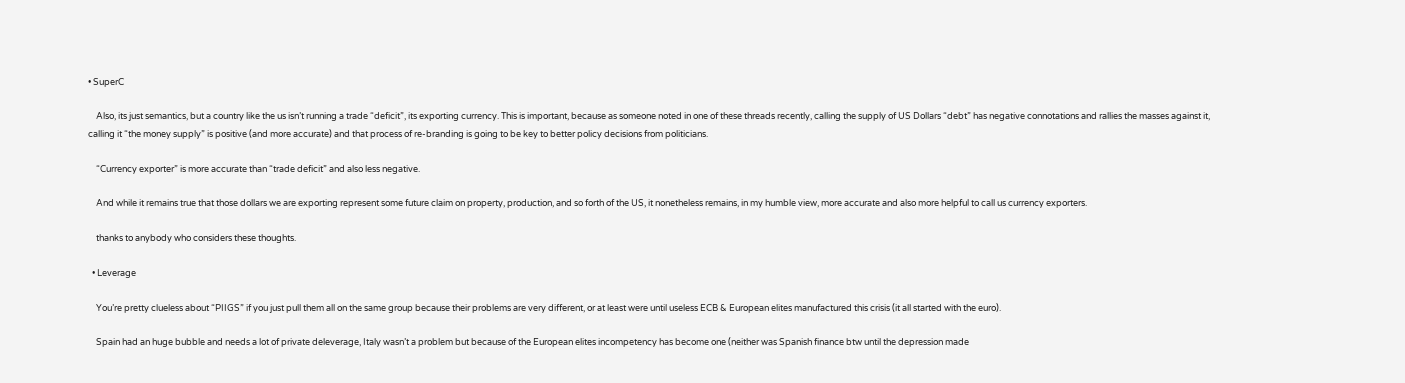• SuperC

    Also, its just semantics, but a country like the us isn’t running a trade “deficit”, its exporting currency. This is important, because as someone noted in one of these threads recently, calling the supply of US Dollars “debt” has negative connotations and rallies the masses against it, calling it “the money supply” is positive (and more accurate) and that process of re-branding is going to be key to better policy decisions from politicians.

    “Currency exporter” is more accurate than “trade deficit” and also less negative.

    And while it remains true that those dollars we are exporting represent some future claim on property, production, and so forth of the US, it nonetheless remains, in my humble view, more accurate and also more helpful to call us currency exporters.

    thanks to anybody who considers these thoughts.

  • Leverage

    You’re pretty clueless about “PIIGS” if you just pull them all on the same group because their problems are very different, or at least were until useless ECB & European elites manufactured this crisis (it all started with the euro).

    Spain had an huge bubble and needs a lot of private deleverage, Italy wasn’t a problem but because of the European elites incompetency has become one (neither was Spanish finance btw until the depression made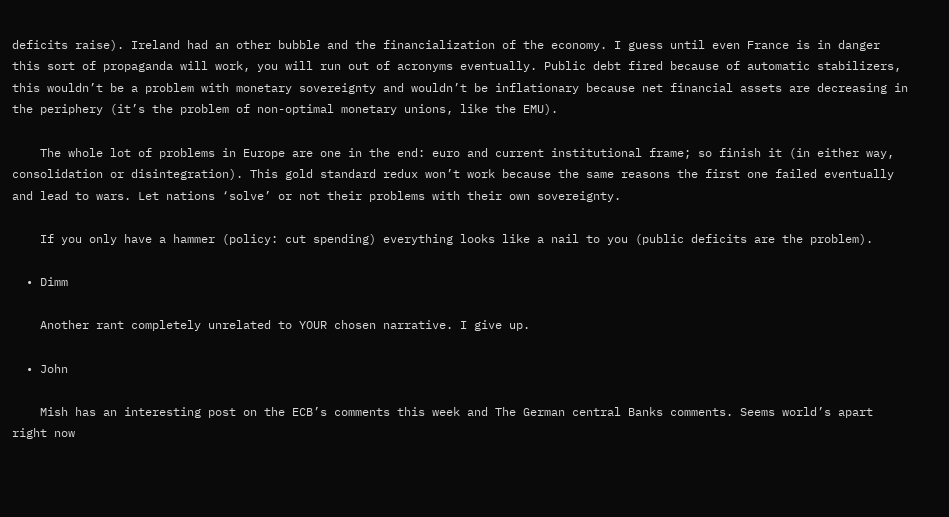deficits raise). Ireland had an other bubble and the financialization of the economy. I guess until even France is in danger this sort of propaganda will work, you will run out of acronyms eventually. Public debt fired because of automatic stabilizers, this wouldn’t be a problem with monetary sovereignty and wouldn’t be inflationary because net financial assets are decreasing in the periphery (it’s the problem of non-optimal monetary unions, like the EMU).

    The whole lot of problems in Europe are one in the end: euro and current institutional frame; so finish it (in either way, consolidation or disintegration). This gold standard redux won’t work because the same reasons the first one failed eventually and lead to wars. Let nations ‘solve’ or not their problems with their own sovereignty.

    If you only have a hammer (policy: cut spending) everything looks like a nail to you (public deficits are the problem).

  • Dimm

    Another rant completely unrelated to YOUR chosen narrative. I give up.

  • John

    Mish has an interesting post on the ECB’s comments this week and The German central Banks comments. Seems world’s apart right now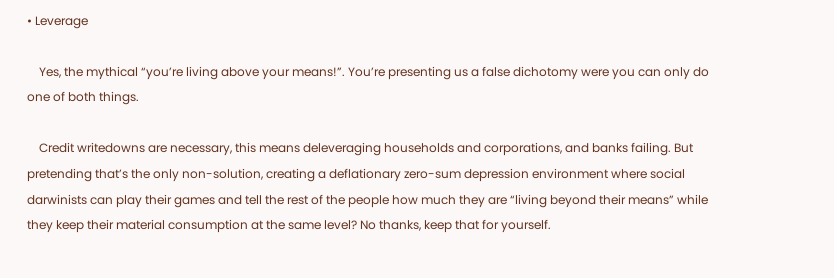• Leverage

    Yes, the mythical “you’re living above your means!”. You’re presenting us a false dichotomy were you can only do one of both things.

    Credit writedowns are necessary, this means deleveraging households and corporations, and banks failing. But pretending that’s the only non-solution, creating a deflationary zero-sum depression environment where social darwinists can play their games and tell the rest of the people how much they are “living beyond their means” while they keep their material consumption at the same level? No thanks, keep that for yourself.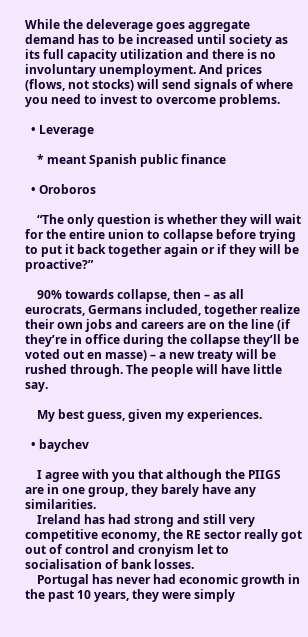While the deleverage goes aggregate demand has to be increased until society as its full capacity utilization and there is no involuntary unemployment. And prices (flows, not stocks) will send signals of where you need to invest to overcome problems.

  • Leverage

    * meant Spanish public finance

  • Oroboros

    “The only question is whether they will wait for the entire union to collapse before trying to put it back together again or if they will be proactive?”

    90% towards collapse, then – as all eurocrats, Germans included, together realize their own jobs and careers are on the line (if they’re in office during the collapse they’ll be voted out en masse) – a new treaty will be rushed through. The people will have little say.

    My best guess, given my experiences.

  • baychev

    I agree with you that although the PIIGS are in one group, they barely have any similarities.
    Ireland has had strong and still very competitive economy, the RE sector really got out of control and cronyism let to socialisation of bank losses.
    Portugal has never had economic growth in the past 10 years, they were simply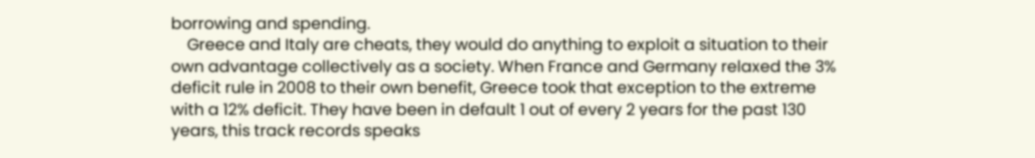borrowing and spending.
    Greece and Italy are cheats, they would do anything to exploit a situation to their own advantage collectively as a society. When France and Germany relaxed the 3% deficit rule in 2008 to their own benefit, Greece took that exception to the extreme with a 12% deficit. They have been in default 1 out of every 2 years for the past 130 years, this track records speaks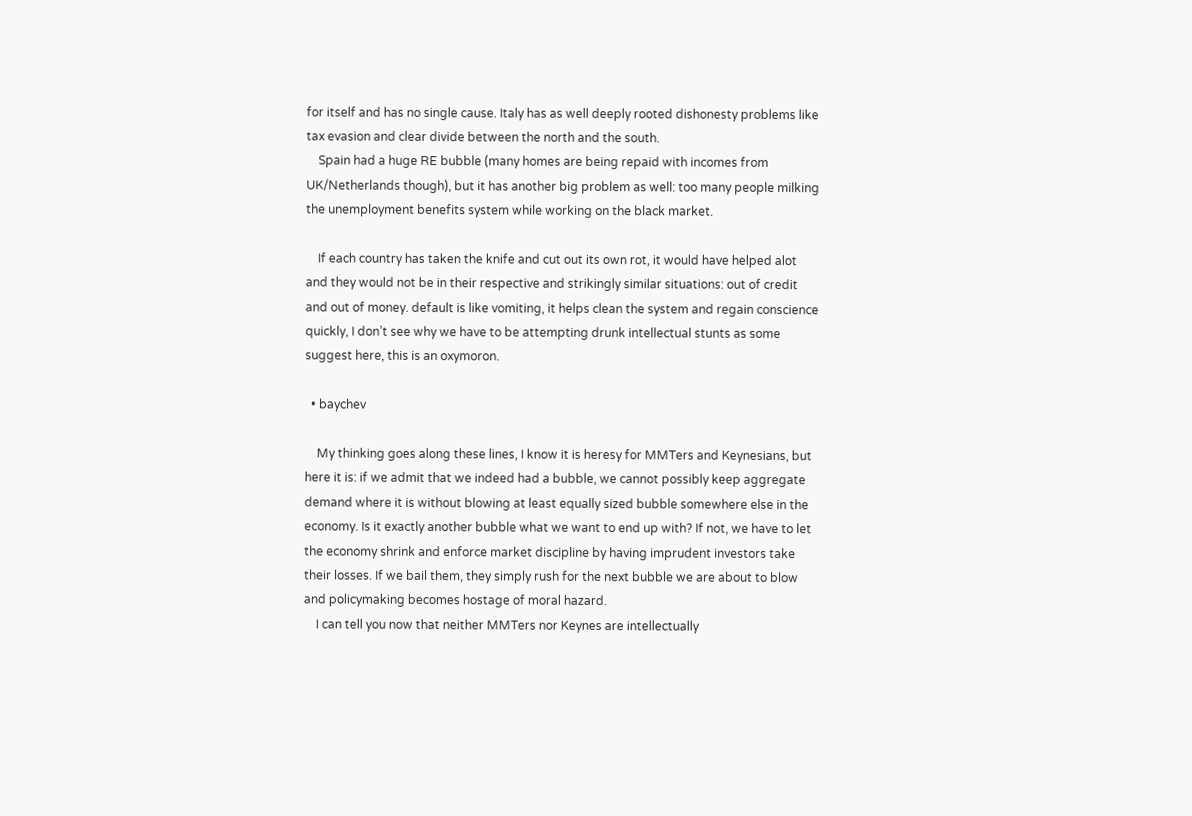for itself and has no single cause. Italy has as well deeply rooted dishonesty problems like tax evasion and clear divide between the north and the south.
    Spain had a huge RE bubble (many homes are being repaid with incomes from UK/Netherlands though), but it has another big problem as well: too many people milking the unemployment benefits system while working on the black market.

    If each country has taken the knife and cut out its own rot, it would have helped alot and they would not be in their respective and strikingly similar situations: out of credit and out of money. default is like vomiting, it helps clean the system and regain conscience quickly, I don’t see why we have to be attempting drunk intellectual stunts as some suggest here, this is an oxymoron.

  • baychev

    My thinking goes along these lines, I know it is heresy for MMTers and Keynesians, but here it is: if we admit that we indeed had a bubble, we cannot possibly keep aggregate demand where it is without blowing at least equally sized bubble somewhere else in the economy. Is it exactly another bubble what we want to end up with? If not, we have to let the economy shrink and enforce market discipline by having imprudent investors take their losses. If we bail them, they simply rush for the next bubble we are about to blow and policymaking becomes hostage of moral hazard.
    I can tell you now that neither MMTers nor Keynes are intellectually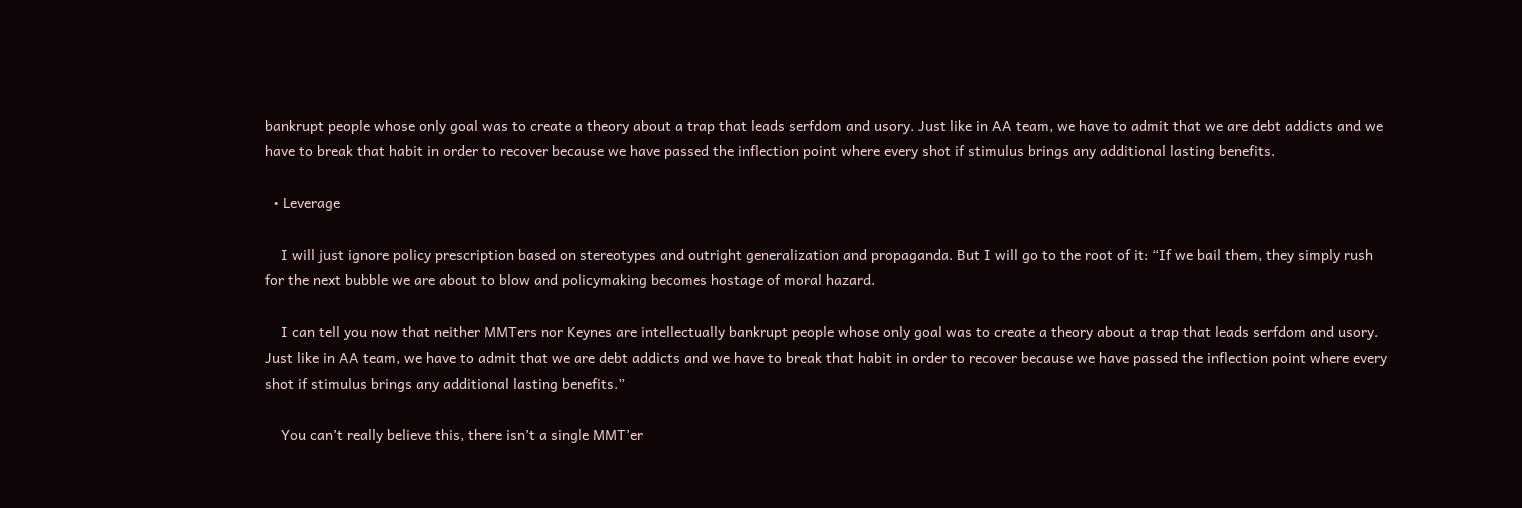bankrupt people whose only goal was to create a theory about a trap that leads serfdom and usory. Just like in AA team, we have to admit that we are debt addicts and we have to break that habit in order to recover because we have passed the inflection point where every shot if stimulus brings any additional lasting benefits.

  • Leverage

    I will just ignore policy prescription based on stereotypes and outright generalization and propaganda. But I will go to the root of it: “If we bail them, they simply rush for the next bubble we are about to blow and policymaking becomes hostage of moral hazard.

    I can tell you now that neither MMTers nor Keynes are intellectually bankrupt people whose only goal was to create a theory about a trap that leads serfdom and usory. Just like in AA team, we have to admit that we are debt addicts and we have to break that habit in order to recover because we have passed the inflection point where every shot if stimulus brings any additional lasting benefits.”

    You can’t really believe this, there isn’t a single MMT’er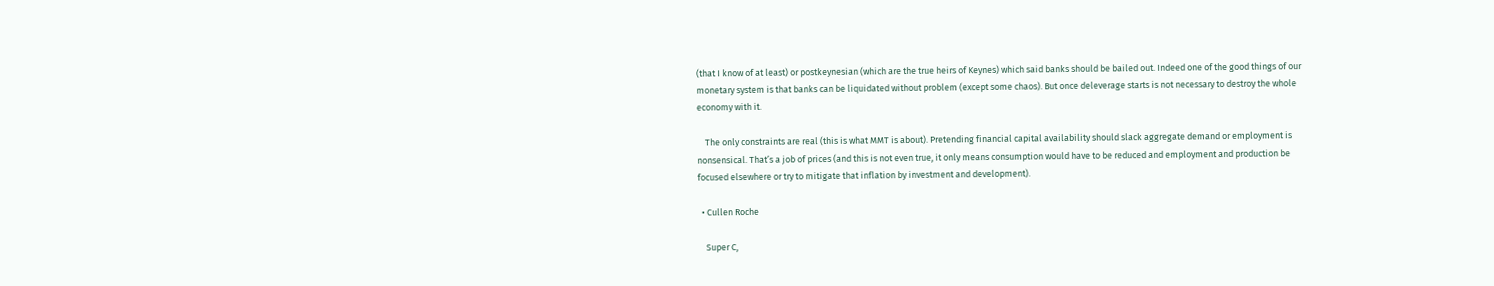(that I know of at least) or postkeynesian (which are the true heirs of Keynes) which said banks should be bailed out. Indeed one of the good things of our monetary system is that banks can be liquidated without problem (except some chaos). But once deleverage starts is not necessary to destroy the whole economy with it.

    The only constraints are real (this is what MMT is about). Pretending financial capital availability should slack aggregate demand or employment is nonsensical. That’s a job of prices (and this is not even true, it only means consumption would have to be reduced and employment and production be focused elsewhere or try to mitigate that inflation by investment and development).

  • Cullen Roche

    Super C,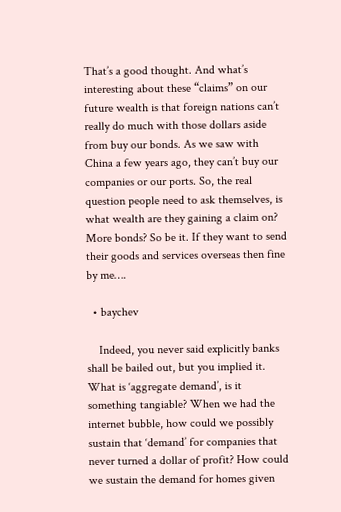That’s a good thought. And what’s interesting about these “claims” on our future wealth is that foreign nations can’t really do much with those dollars aside from buy our bonds. As we saw with China a few years ago, they can’t buy our companies or our ports. So, the real question people need to ask themselves, is what wealth are they gaining a claim on? More bonds? So be it. If they want to send their goods and services overseas then fine by me….

  • baychev

    Indeed, you never said explicitly banks shall be bailed out, but you implied it. What is ‘aggregate demand’, is it something tangiable? When we had the internet bubble, how could we possibly sustain that ‘demand’ for companies that never turned a dollar of profit? How could we sustain the demand for homes given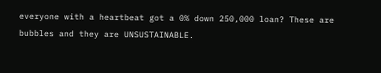everyone with a heartbeat got a 0% down 250,000 loan? These are bubbles and they are UNSUSTAINABLE.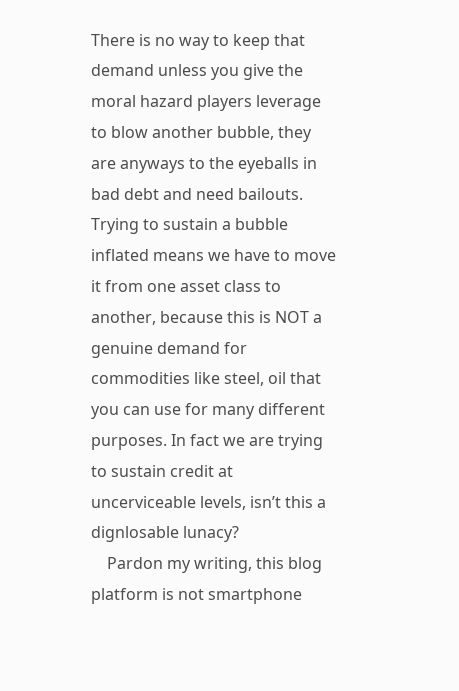There is no way to keep that demand unless you give the moral hazard players leverage to blow another bubble, they are anyways to the eyeballs in bad debt and need bailouts. Trying to sustain a bubble inflated means we have to move it from one asset class to another, because this is NOT a genuine demand for commodities like steel, oil that you can use for many different purposes. In fact we are trying to sustain credit at uncerviceable levels, isn’t this a dignlosable lunacy?
    Pardon my writing, this blog platform is not smartphone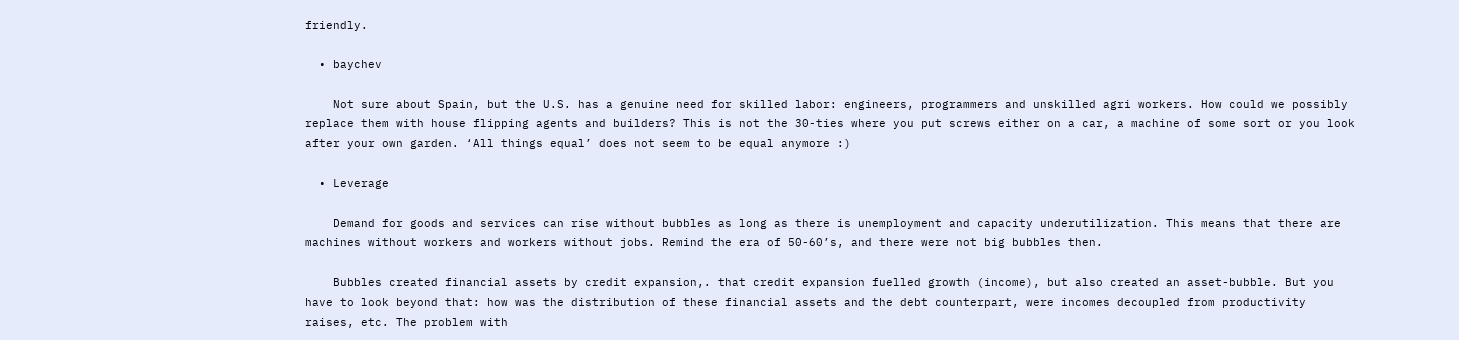friendly.

  • baychev

    Not sure about Spain, but the U.S. has a genuine need for skilled labor: engineers, programmers and unskilled agri workers. How could we possibly replace them with house flipping agents and builders? This is not the 30-ties where you put screws either on a car, a machine of some sort or you look after your own garden. ‘All things equal’ does not seem to be equal anymore :)

  • Leverage

    Demand for goods and services can rise without bubbles as long as there is unemployment and capacity underutilization. This means that there are machines without workers and workers without jobs. Remind the era of 50-60’s, and there were not big bubbles then.

    Bubbles created financial assets by credit expansion,. that credit expansion fuelled growth (income), but also created an asset-bubble. But you have to look beyond that: how was the distribution of these financial assets and the debt counterpart, were incomes decoupled from productivity raises, etc. The problem with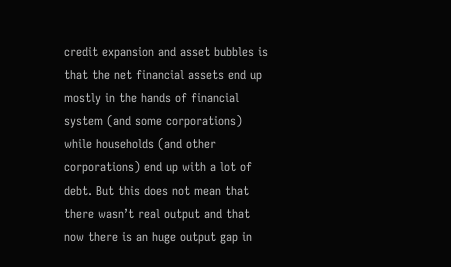credit expansion and asset bubbles is that the net financial assets end up mostly in the hands of financial system (and some corporations) while households (and other corporations) end up with a lot of debt. But this does not mean that there wasn’t real output and that now there is an huge output gap in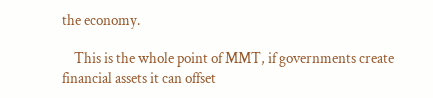the economy.

    This is the whole point of MMT, if governments create financial assets it can offset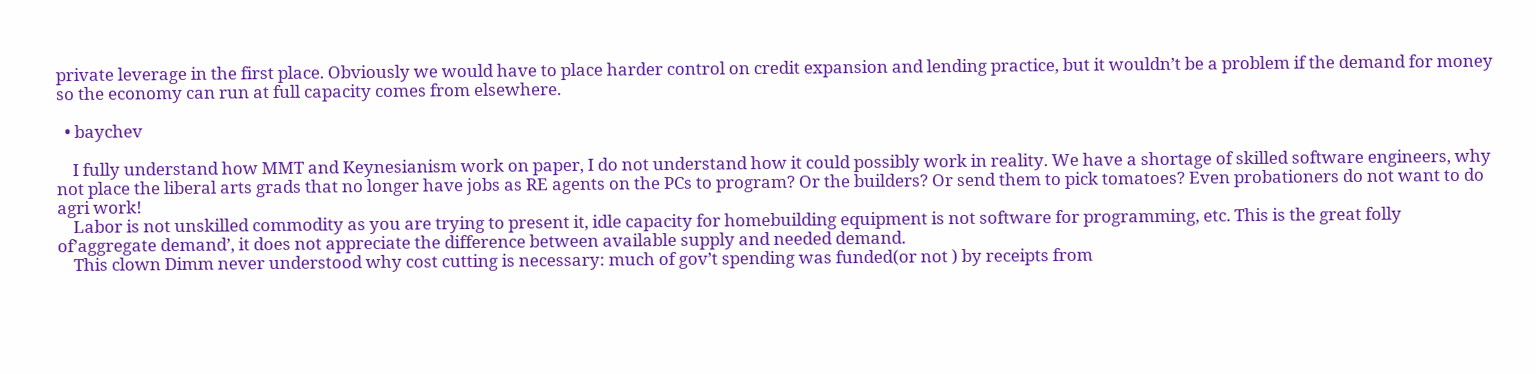private leverage in the first place. Obviously we would have to place harder control on credit expansion and lending practice, but it wouldn’t be a problem if the demand for money so the economy can run at full capacity comes from elsewhere.

  • baychev

    I fully understand how MMT and Keynesianism work on paper, I do not understand how it could possibly work in reality. We have a shortage of skilled software engineers, why not place the liberal arts grads that no longer have jobs as RE agents on the PCs to program? Or the builders? Or send them to pick tomatoes? Even probationers do not want to do agri work!
    Labor is not unskilled commodity as you are trying to present it, idle capacity for homebuilding equipment is not software for programming, etc. This is the great folly of’aggregate demand’, it does not appreciate the difference between available supply and needed demand.
    This clown Dimm never understood why cost cutting is necessary: much of gov’t spending was funded(or not ) by receipts from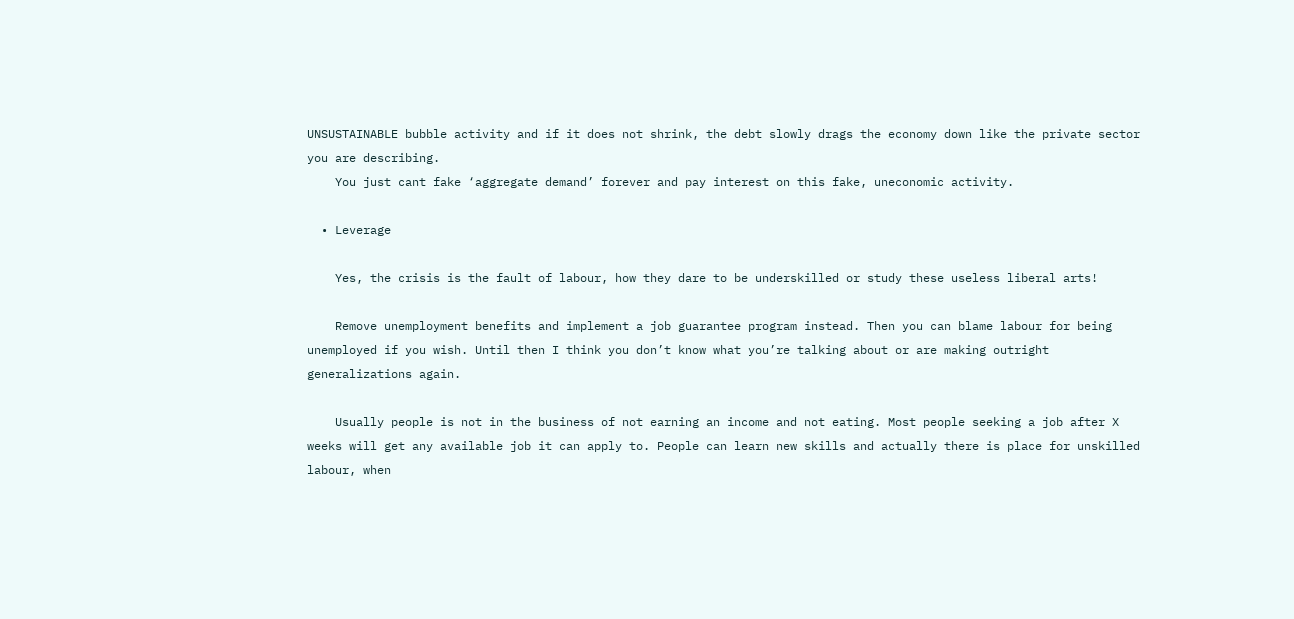UNSUSTAINABLE bubble activity and if it does not shrink, the debt slowly drags the economy down like the private sector you are describing.
    You just cant fake ‘aggregate demand’ forever and pay interest on this fake, uneconomic activity.

  • Leverage

    Yes, the crisis is the fault of labour, how they dare to be underskilled or study these useless liberal arts!

    Remove unemployment benefits and implement a job guarantee program instead. Then you can blame labour for being unemployed if you wish. Until then I think you don’t know what you’re talking about or are making outright generalizations again.

    Usually people is not in the business of not earning an income and not eating. Most people seeking a job after X weeks will get any available job it can apply to. People can learn new skills and actually there is place for unskilled labour, when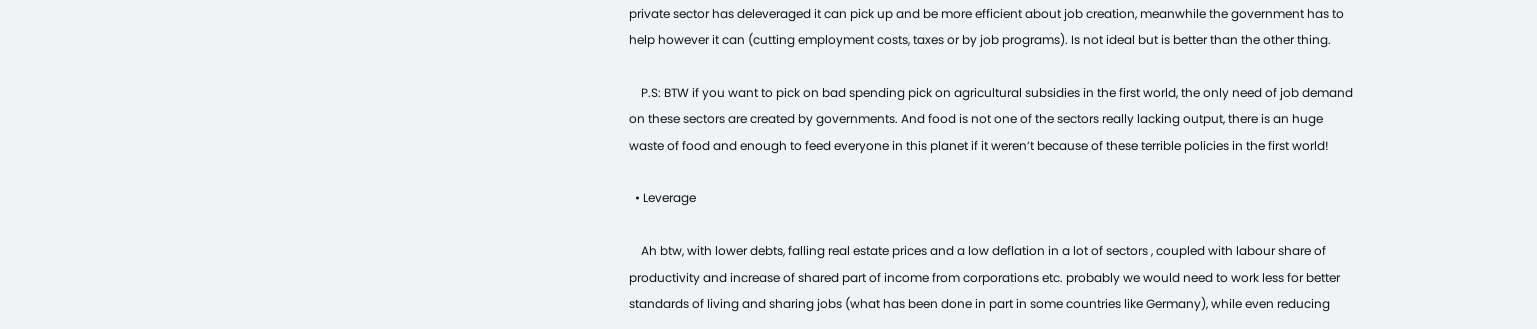private sector has deleveraged it can pick up and be more efficient about job creation, meanwhile the government has to help however it can (cutting employment costs, taxes or by job programs). Is not ideal but is better than the other thing.

    P.S: BTW if you want to pick on bad spending pick on agricultural subsidies in the first world, the only need of job demand on these sectors are created by governments. And food is not one of the sectors really lacking output, there is an huge waste of food and enough to feed everyone in this planet if it weren’t because of these terrible policies in the first world!

  • Leverage

    Ah btw, with lower debts, falling real estate prices and a low deflation in a lot of sectors , coupled with labour share of productivity and increase of shared part of income from corporations etc. probably we would need to work less for better standards of living and sharing jobs (what has been done in part in some countries like Germany), while even reducing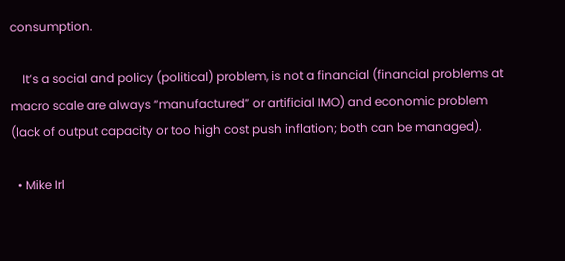consumption.

    It’s a social and policy (political) problem, is not a financial (financial problems at macro scale are always “manufactured” or artificial IMO) and economic problem (lack of output capacity or too high cost push inflation; both can be managed).

  • Mike Irl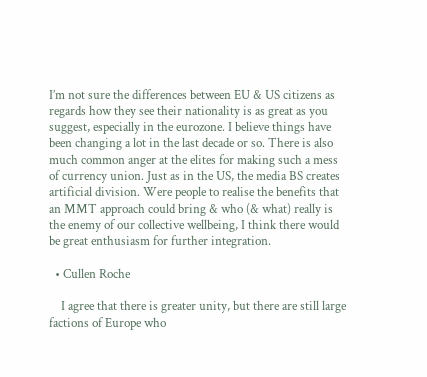I’m not sure the differences between EU & US citizens as regards how they see their nationality is as great as you suggest, especially in the eurozone. I believe things have been changing a lot in the last decade or so. There is also much common anger at the elites for making such a mess of currency union. Just as in the US, the media BS creates artificial division. Were people to realise the benefits that an MMT approach could bring & who (& what) really is the enemy of our collective wellbeing, I think there would be great enthusiasm for further integration.

  • Cullen Roche

    I agree that there is greater unity, but there are still large factions of Europe who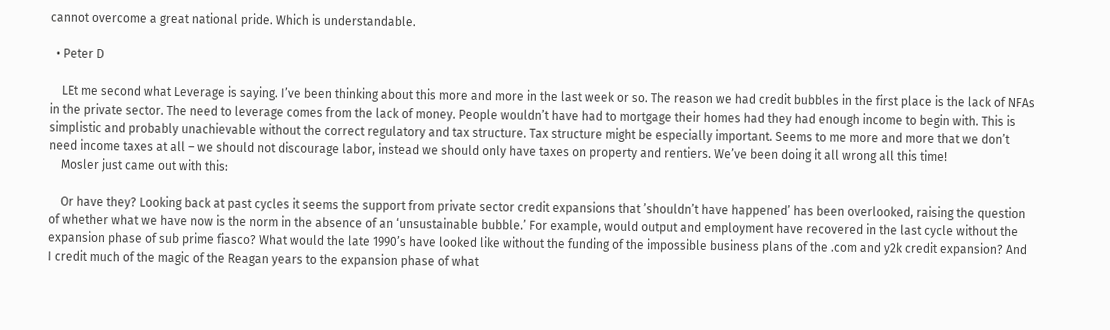cannot overcome a great national pride. Which is understandable.

  • Peter D

    LEt me second what Leverage is saying. I’ve been thinking about this more and more in the last week or so. The reason we had credit bubbles in the first place is the lack of NFAs in the private sector. The need to leverage comes from the lack of money. People wouldn’t have had to mortgage their homes had they had enough income to begin with. This is simplistic and probably unachievable without the correct regulatory and tax structure. Tax structure might be especially important. Seems to me more and more that we don’t need income taxes at all – we should not discourage labor, instead we should only have taxes on property and rentiers. We’ve been doing it all wrong all this time!
    Mosler just came out with this:

    Or have they? Looking back at past cycles it seems the support from private sector credit expansions that ’shouldn’t have happened’ has been overlooked, raising the question of whether what we have now is the norm in the absence of an ‘unsustainable bubble.’ For example, would output and employment have recovered in the last cycle without the expansion phase of sub prime fiasco? What would the late 1990’s have looked like without the funding of the impossible business plans of the .com and y2k credit expansion? And I credit much of the magic of the Reagan years to the expansion phase of what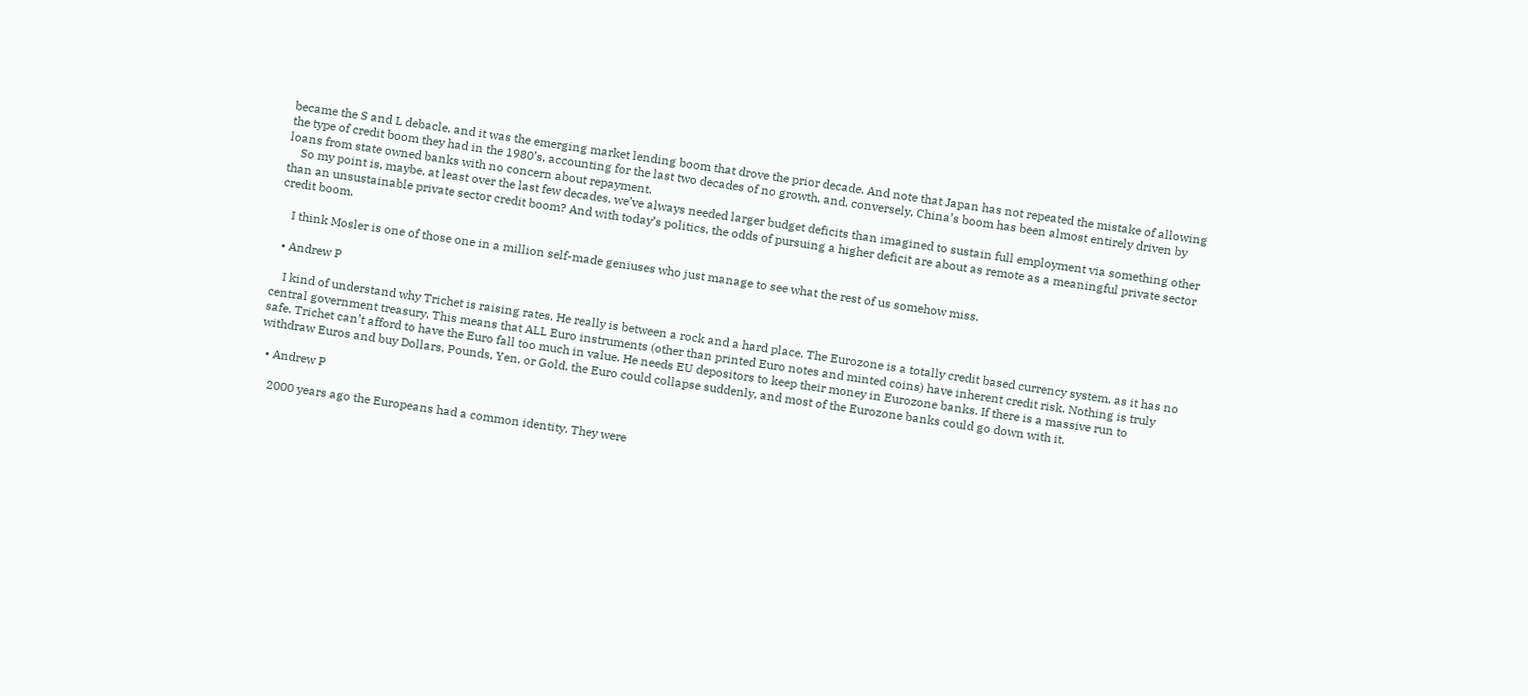became the S and L debacle, and it was the emerging market lending boom that drove the prior decade. And note that Japan has not repeated the mistake of allowing the type of credit boom they had in the 1980’s, accounting for the last two decades of no growth, and, conversely, China’s boom has been almost entirely driven by loans from state owned banks with no concern about repayment.
    So my point is, maybe, at least over the last few decades, we’ve always needed larger budget deficits than imagined to sustain full employment via something other than an unsustainable private sector credit boom? And with today’s politics, the odds of pursuing a higher deficit are about as remote as a meaningful private sector credit boom.

    I think Mosler is one of those one in a million self-made geniuses who just manage to see what the rest of us somehow miss.

  • Andrew P

    I kind of understand why Trichet is raising rates. He really is between a rock and a hard place. The Eurozone is a totally credit based currency system, as it has no central government treasury. This means that ALL Euro instruments (other than printed Euro notes and minted coins) have inherent credit risk. Nothing is truly safe. Trichet can’t afford to have the Euro fall too much in value. He needs EU depositors to keep their money in Eurozone banks. If there is a massive run to withdraw Euros and buy Dollars, Pounds, Yen, or Gold, the Euro could collapse suddenly, and most of the Eurozone banks could go down with it.

  • Andrew P

    2000 years ago the Europeans had a common identity. They were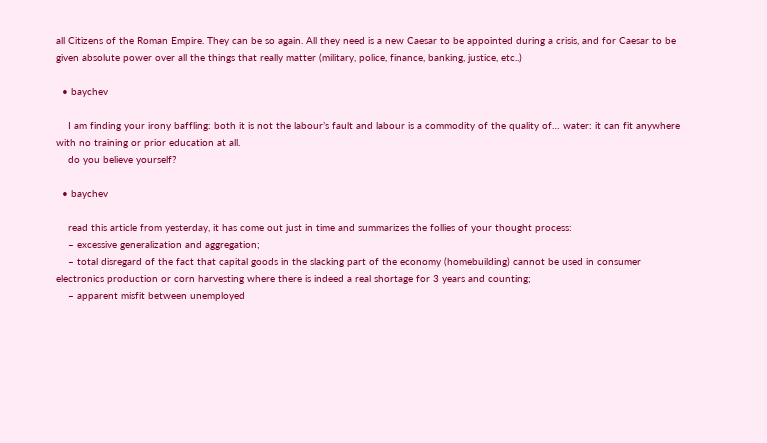all Citizens of the Roman Empire. They can be so again. All they need is a new Caesar to be appointed during a crisis, and for Caesar to be given absolute power over all the things that really matter (military, police, finance, banking, justice, etc..)

  • baychev

    I am finding your irony baffling: both it is not the labour’s fault and labour is a commodity of the quality of… water: it can fit anywhere with no training or prior education at all.
    do you believe yourself?

  • baychev

    read this article from yesterday, it has come out just in time and summarizes the follies of your thought process:
    – excessive generalization and aggregation;
    – total disregard of the fact that capital goods in the slacking part of the economy (homebuilding) cannot be used in consumer electronics production or corn harvesting where there is indeed a real shortage for 3 years and counting;
    – apparent misfit between unemployed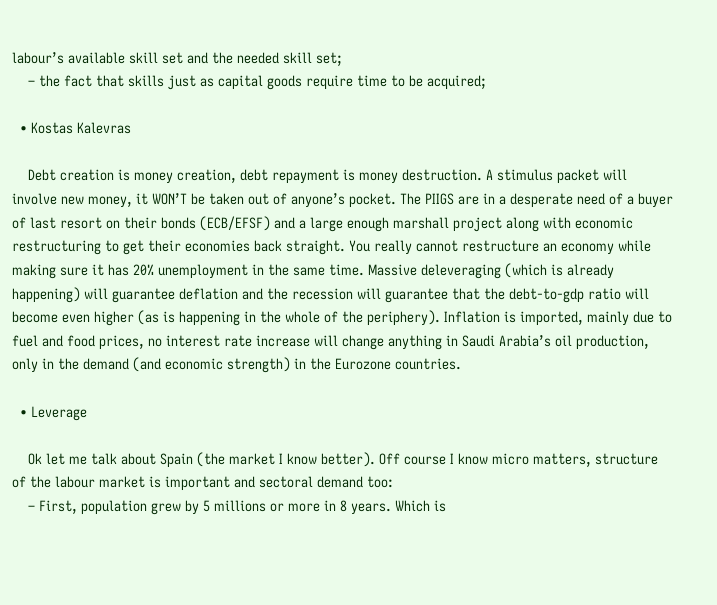labour’s available skill set and the needed skill set;
    – the fact that skills just as capital goods require time to be acquired;

  • Kostas Kalevras

    Debt creation is money creation, debt repayment is money destruction. A stimulus packet will involve new money, it WON’T be taken out of anyone’s pocket. The PIIGS are in a desperate need of a buyer of last resort on their bonds (ECB/EFSF) and a large enough marshall project along with economic restructuring to get their economies back straight. You really cannot restructure an economy while making sure it has 20% unemployment in the same time. Massive deleveraging (which is already happening) will guarantee deflation and the recession will guarantee that the debt-to-gdp ratio will become even higher (as is happening in the whole of the periphery). Inflation is imported, mainly due to fuel and food prices, no interest rate increase will change anything in Saudi Arabia’s oil production, only in the demand (and economic strength) in the Eurozone countries.

  • Leverage

    Ok let me talk about Spain (the market I know better). Off course I know micro matters, structure of the labour market is important and sectoral demand too:
    – First, population grew by 5 millions or more in 8 years. Which is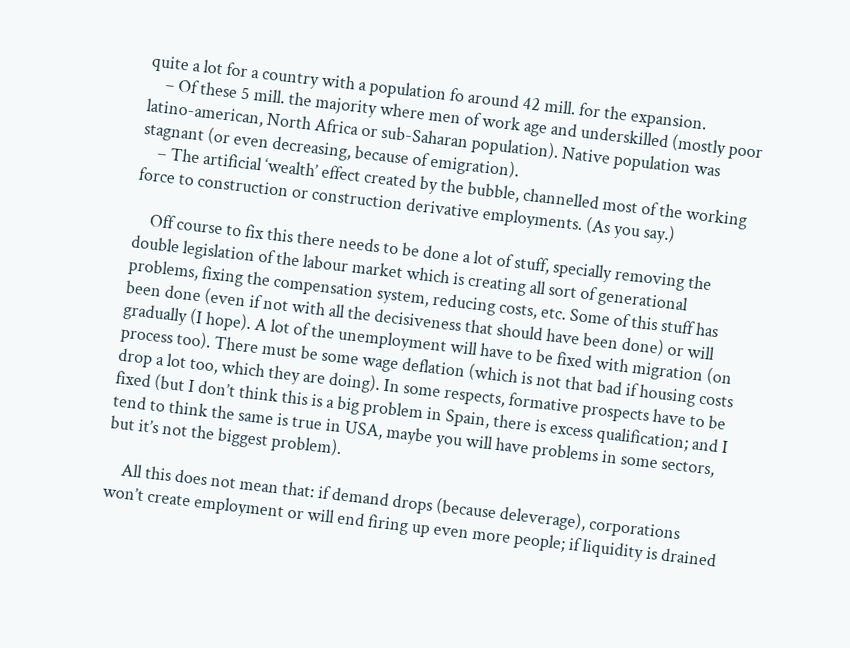quite a lot for a country with a population fo around 42 mill. for the expansion.
    – Of these 5 mill. the majority where men of work age and underskilled (mostly poor latino-american, North Africa or sub-Saharan population). Native population was stagnant (or even decreasing, because of emigration).
    – The artificial ‘wealth’ effect created by the bubble, channelled most of the working force to construction or construction derivative employments. (As you say.)

    Off course to fix this there needs to be done a lot of stuff, specially removing the double legislation of the labour market which is creating all sort of generational problems, fixing the compensation system, reducing costs, etc. Some of this stuff has been done (even if not with all the decisiveness that should have been done) or will gradually (I hope). A lot of the unemployment will have to be fixed with migration (on process too). There must be some wage deflation (which is not that bad if housing costs drop a lot too, which they are doing). In some respects, formative prospects have to be fixed (but I don’t think this is a big problem in Spain, there is excess qualification; and I tend to think the same is true in USA, maybe you will have problems in some sectors, but it’s not the biggest problem).

    All this does not mean that: if demand drops (because deleverage), corporations won’t create employment or will end firing up even more people; if liquidity is drained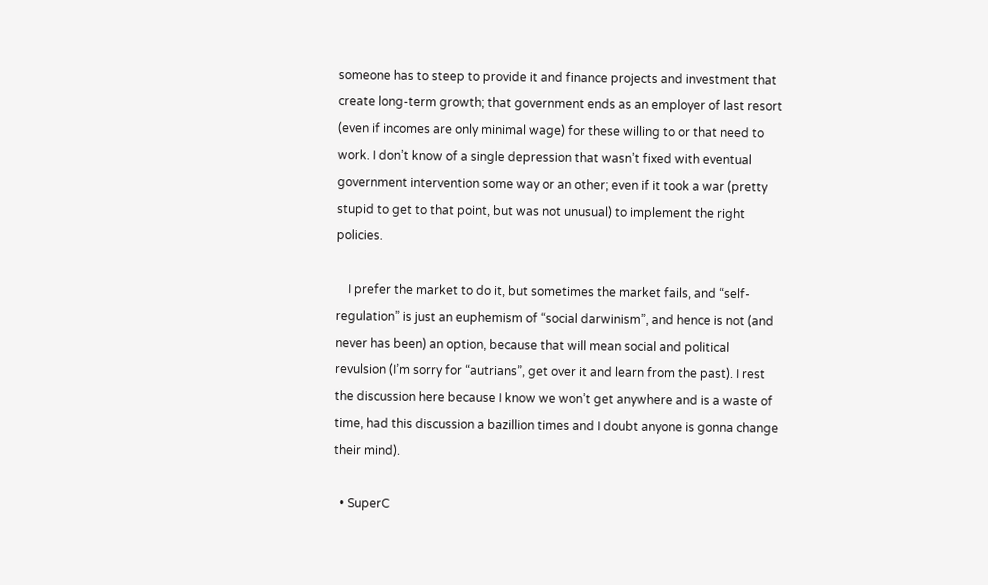someone has to steep to provide it and finance projects and investment that create long-term growth; that government ends as an employer of last resort (even if incomes are only minimal wage) for these willing to or that need to work. I don’t know of a single depression that wasn’t fixed with eventual government intervention some way or an other; even if it took a war (pretty stupid to get to that point, but was not unusual) to implement the right policies.

    I prefer the market to do it, but sometimes the market fails, and “self-regulation” is just an euphemism of “social darwinism”, and hence is not (and never has been) an option, because that will mean social and political revulsion (I’m sorry for “autrians”, get over it and learn from the past). I rest the discussion here because I know we won’t get anywhere and is a waste of time, had this discussion a bazillion times and I doubt anyone is gonna change their mind).

  • SuperC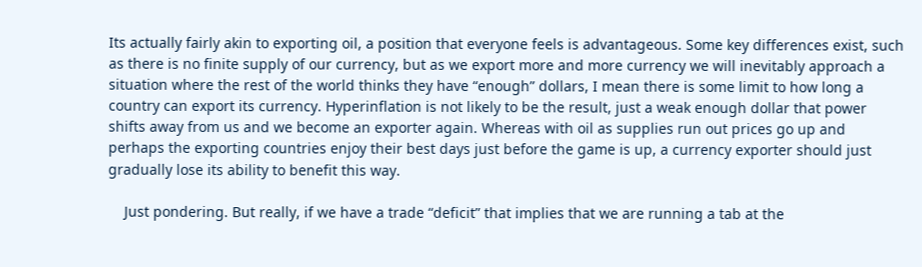Its actually fairly akin to exporting oil, a position that everyone feels is advantageous. Some key differences exist, such as there is no finite supply of our currency, but as we export more and more currency we will inevitably approach a situation where the rest of the world thinks they have “enough” dollars, I mean there is some limit to how long a country can export its currency. Hyperinflation is not likely to be the result, just a weak enough dollar that power shifts away from us and we become an exporter again. Whereas with oil as supplies run out prices go up and perhaps the exporting countries enjoy their best days just before the game is up, a currency exporter should just gradually lose its ability to benefit this way.

    Just pondering. But really, if we have a trade “deficit” that implies that we are running a tab at the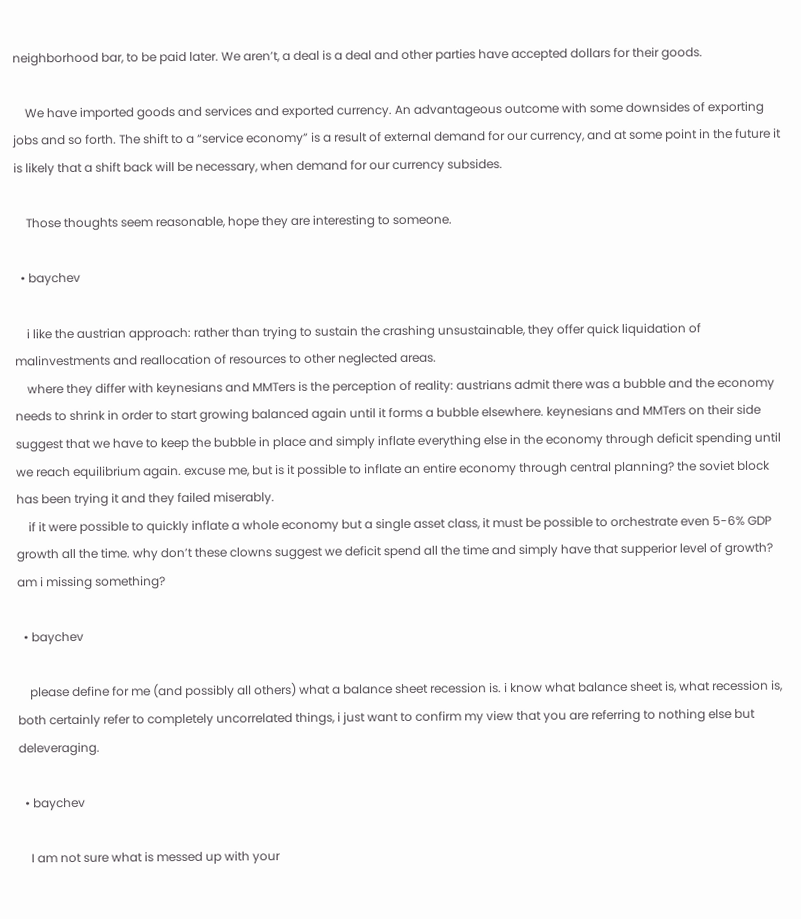neighborhood bar, to be paid later. We aren’t, a deal is a deal and other parties have accepted dollars for their goods.

    We have imported goods and services and exported currency. An advantageous outcome with some downsides of exporting jobs and so forth. The shift to a “service economy” is a result of external demand for our currency, and at some point in the future it is likely that a shift back will be necessary, when demand for our currency subsides.

    Those thoughts seem reasonable, hope they are interesting to someone.

  • baychev

    i like the austrian approach: rather than trying to sustain the crashing unsustainable, they offer quick liquidation of malinvestments and reallocation of resources to other neglected areas.
    where they differ with keynesians and MMTers is the perception of reality: austrians admit there was a bubble and the economy needs to shrink in order to start growing balanced again until it forms a bubble elsewhere. keynesians and MMTers on their side suggest that we have to keep the bubble in place and simply inflate everything else in the economy through deficit spending until we reach equilibrium again. excuse me, but is it possible to inflate an entire economy through central planning? the soviet block has been trying it and they failed miserably.
    if it were possible to quickly inflate a whole economy but a single asset class, it must be possible to orchestrate even 5-6% GDP growth all the time. why don’t these clowns suggest we deficit spend all the time and simply have that supperior level of growth? am i missing something?

  • baychev

    please define for me (and possibly all others) what a balance sheet recession is. i know what balance sheet is, what recession is, both certainly refer to completely uncorrelated things, i just want to confirm my view that you are referring to nothing else but deleveraging.

  • baychev

    I am not sure what is messed up with your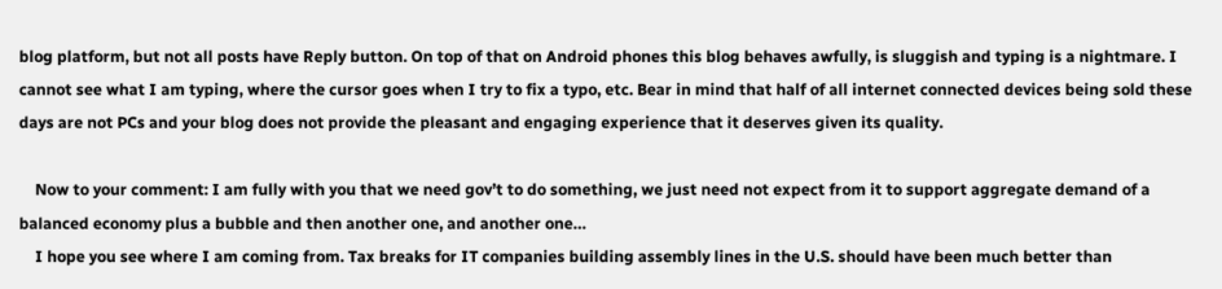blog platform, but not all posts have Reply button. On top of that on Android phones this blog behaves awfully, is sluggish and typing is a nightmare. I cannot see what I am typing, where the cursor goes when I try to fix a typo, etc. Bear in mind that half of all internet connected devices being sold these days are not PCs and your blog does not provide the pleasant and engaging experience that it deserves given its quality.

    Now to your comment: I am fully with you that we need gov’t to do something, we just need not expect from it to support aggregate demand of a balanced economy plus a bubble and then another one, and another one…
    I hope you see where I am coming from. Tax breaks for IT companies building assembly lines in the U.S. should have been much better than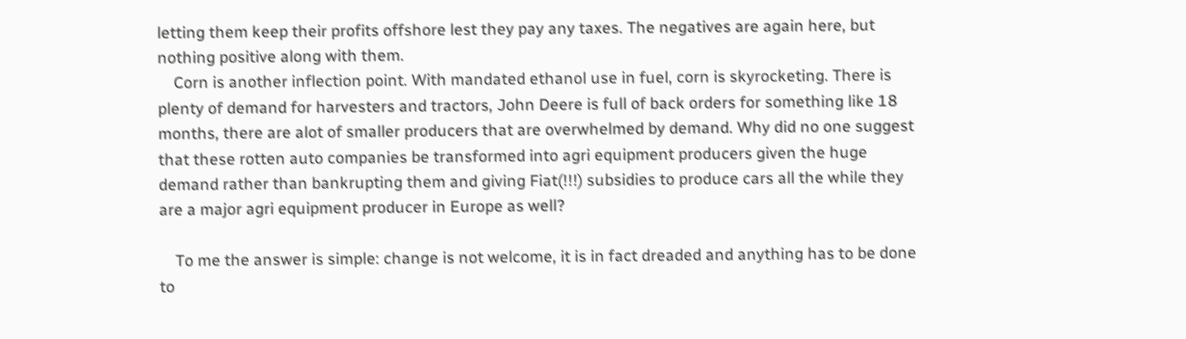letting them keep their profits offshore lest they pay any taxes. The negatives are again here, but nothing positive along with them.
    Corn is another inflection point. With mandated ethanol use in fuel, corn is skyrocketing. There is plenty of demand for harvesters and tractors, John Deere is full of back orders for something like 18 months, there are alot of smaller producers that are overwhelmed by demand. Why did no one suggest that these rotten auto companies be transformed into agri equipment producers given the huge demand rather than bankrupting them and giving Fiat(!!!) subsidies to produce cars all the while they are a major agri equipment producer in Europe as well?

    To me the answer is simple: change is not welcome, it is in fact dreaded and anything has to be done to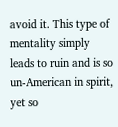avoid it. This type of mentality simply leads to ruin and is so un-American in spirit, yet so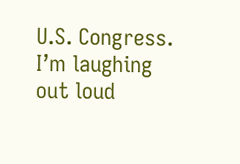U.S. Congress. I’m laughing out loud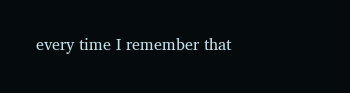every time I remember that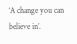‘A change you can believe in’.